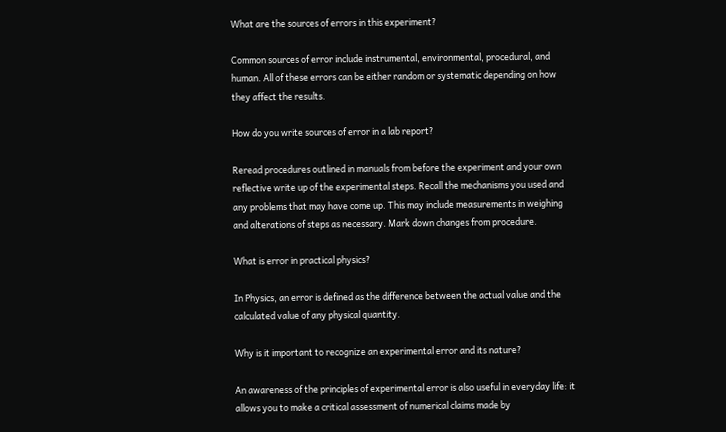What are the sources of errors in this experiment?

Common sources of error include instrumental, environmental, procedural, and human. All of these errors can be either random or systematic depending on how they affect the results.

How do you write sources of error in a lab report?

Reread procedures outlined in manuals from before the experiment and your own reflective write up of the experimental steps. Recall the mechanisms you used and any problems that may have come up. This may include measurements in weighing and alterations of steps as necessary. Mark down changes from procedure.

What is error in practical physics?

In Physics, an error is defined as the difference between the actual value and the calculated value of any physical quantity.

Why is it important to recognize an experimental error and its nature?

An awareness of the principles of experimental error is also useful in everyday life: it allows you to make a critical assessment of numerical claims made by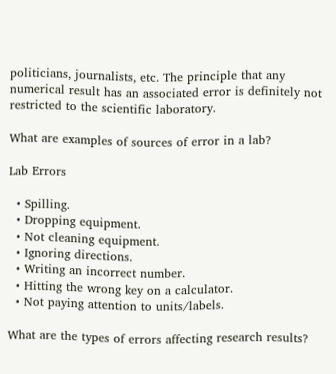politicians, journalists, etc. The principle that any numerical result has an associated error is definitely not restricted to the scientific laboratory.

What are examples of sources of error in a lab?

Lab Errors

  • Spilling.
  • Dropping equipment.
  • Not cleaning equipment.
  • Ignoring directions.
  • Writing an incorrect number.
  • Hitting the wrong key on a calculator.
  • Not paying attention to units/labels.

What are the types of errors affecting research results?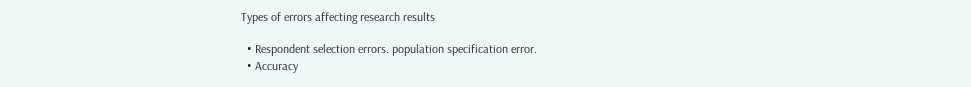Types of errors affecting research results

  • Respondent selection errors. population specification error.
  • Accuracy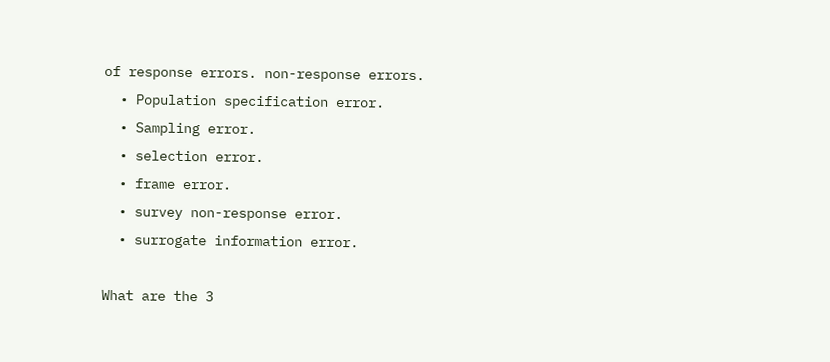of response errors. non-response errors.
  • Population specification error.
  • Sampling error.
  • selection error.
  • frame error.
  • survey non-response error.
  • surrogate information error.

What are the 3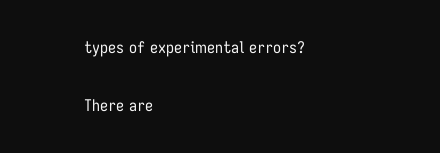types of experimental errors?

There are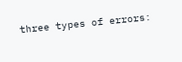three types of errors: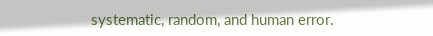systematic, random, and human error.